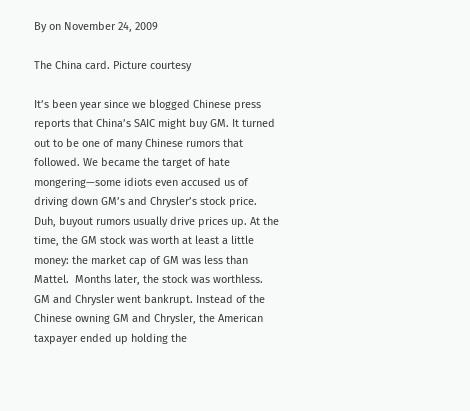By on November 24, 2009

The China card. Picture courtesy

It’s been year since we blogged Chinese press reports that China’s SAIC might buy GM. It turned out to be one of many Chinese rumors that followed. We became the target of hate mongering—some idiots even accused us of driving down GM’s and Chrysler’s stock price. Duh, buyout rumors usually drive prices up. At the time, the GM stock was worth at least a little money: the market cap of GM was less than Mattel.  Months later, the stock was worthless. GM and Chrysler went bankrupt. Instead of the Chinese owning GM and Chrysler, the American taxpayer ended up holding the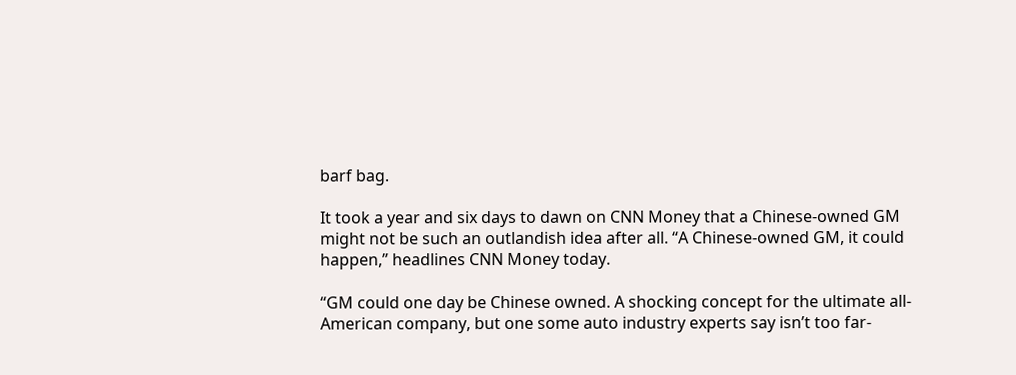barf bag.

It took a year and six days to dawn on CNN Money that a Chinese-owned GM might not be such an outlandish idea after all. “A Chinese-owned GM, it could happen,” headlines CNN Money today.

“GM could one day be Chinese owned. A shocking concept for the ultimate all-American company, but one some auto industry experts say isn’t too far-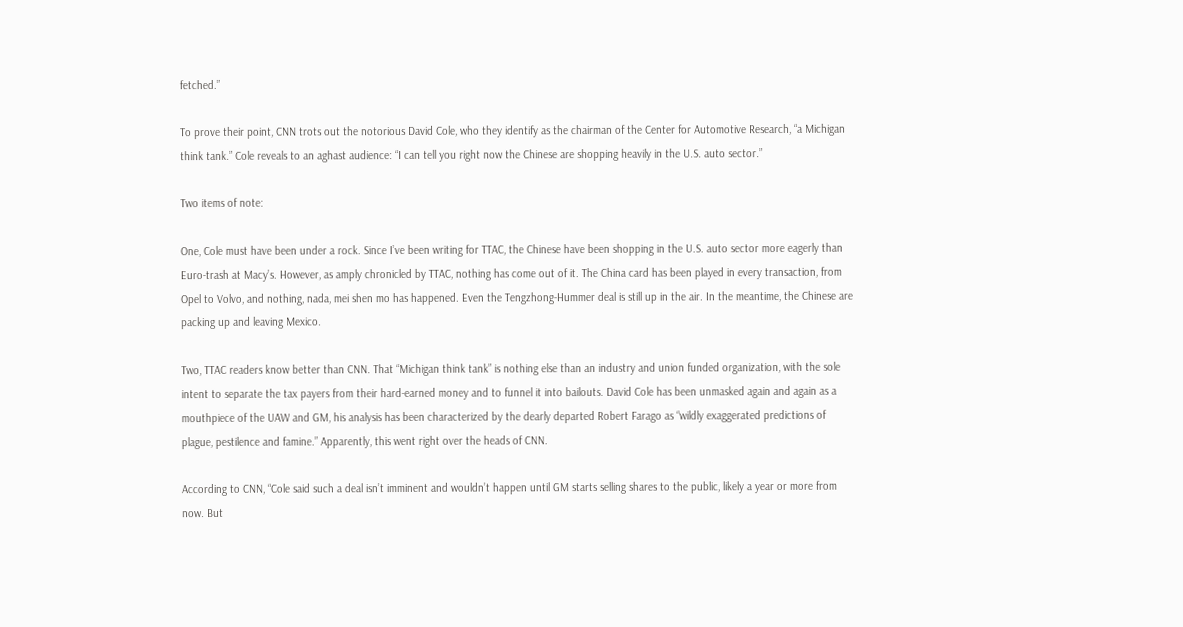fetched.”

To prove their point, CNN trots out the notorious David Cole, who they identify as the chairman of the Center for Automotive Research, “a Michigan think tank.” Cole reveals to an aghast audience: “I can tell you right now the Chinese are shopping heavily in the U.S. auto sector.”

Two items of note:

One, Cole must have been under a rock. Since I’ve been writing for TTAC, the Chinese have been shopping in the U.S. auto sector more eagerly than Euro-trash at Macy’s. However, as amply chronicled by TTAC, nothing has come out of it. The China card has been played in every transaction, from Opel to Volvo, and nothing, nada, mei shen mo has happened. Even the Tengzhong-Hummer deal is still up in the air. In the meantime, the Chinese are packing up and leaving Mexico.

Two, TTAC readers know better than CNN. That “Michigan think tank” is nothing else than an industry and union funded organization, with the sole intent to separate the tax payers from their hard-earned money and to funnel it into bailouts. David Cole has been unmasked again and again as a mouthpiece of the UAW and GM, his analysis has been characterized by the dearly departed Robert Farago as “wildly exaggerated predictions of plague, pestilence and famine.” Apparently, this went right over the heads of CNN.

According to CNN, “Cole said such a deal isn’t imminent and wouldn’t happen until GM starts selling shares to the public, likely a year or more from now. But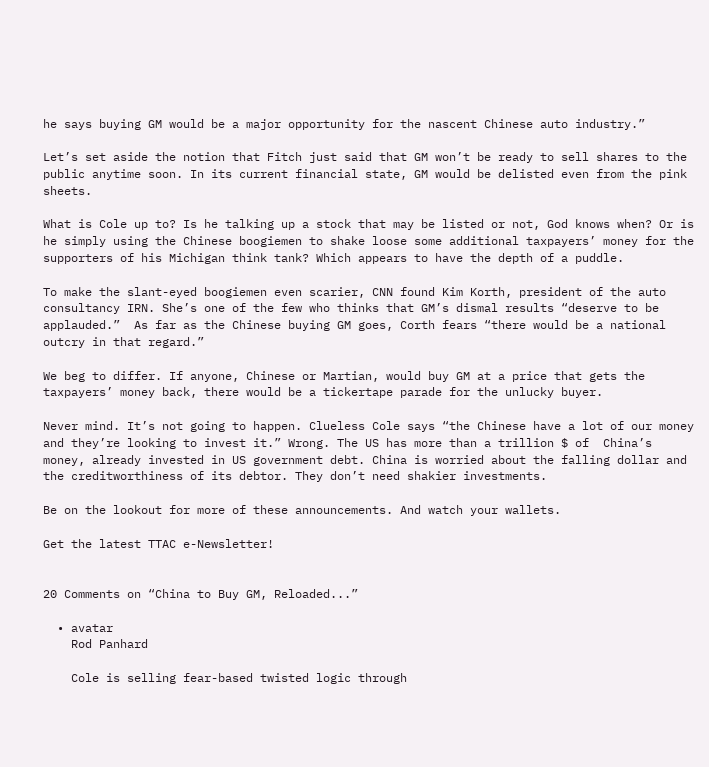he says buying GM would be a major opportunity for the nascent Chinese auto industry.”

Let’s set aside the notion that Fitch just said that GM won’t be ready to sell shares to the public anytime soon. In its current financial state, GM would be delisted even from the pink sheets.

What is Cole up to? Is he talking up a stock that may be listed or not, God knows when? Or is he simply using the Chinese boogiemen to shake loose some additional taxpayers’ money for the supporters of his Michigan think tank? Which appears to have the depth of a puddle.

To make the slant-eyed boogiemen even scarier, CNN found Kim Korth, president of the auto consultancy IRN. She’s one of the few who thinks that GM’s dismal results “deserve to be applauded.”  As far as the Chinese buying GM goes, Corth fears “there would be a national outcry in that regard.”

We beg to differ. If anyone, Chinese or Martian, would buy GM at a price that gets the taxpayers’ money back, there would be a tickertape parade for the unlucky buyer.

Never mind. It’s not going to happen. Clueless Cole says “the Chinese have a lot of our money and they’re looking to invest it.” Wrong. The US has more than a trillion $ of  China’s money, already invested in US government debt. China is worried about the falling dollar and the creditworthiness of its debtor. They don’t need shakier investments.

Be on the lookout for more of these announcements. And watch your wallets.

Get the latest TTAC e-Newsletter!


20 Comments on “China to Buy GM, Reloaded...”

  • avatar
    Rod Panhard

    Cole is selling fear-based twisted logic through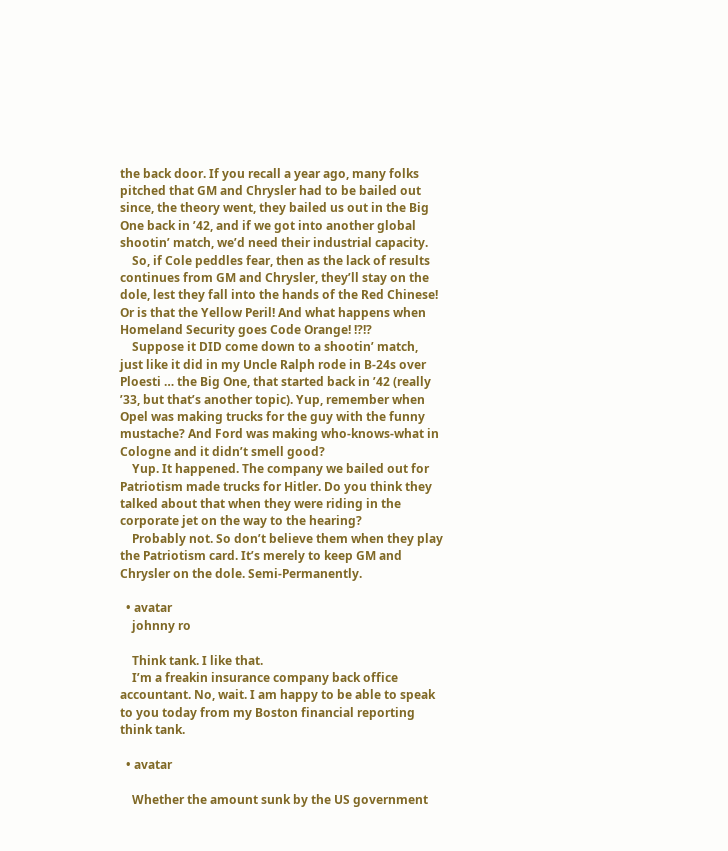the back door. If you recall a year ago, many folks pitched that GM and Chrysler had to be bailed out since, the theory went, they bailed us out in the Big One back in ’42, and if we got into another global shootin’ match, we’d need their industrial capacity.
    So, if Cole peddles fear, then as the lack of results continues from GM and Chrysler, they’ll stay on the dole, lest they fall into the hands of the Red Chinese! Or is that the Yellow Peril! And what happens when Homeland Security goes Code Orange! !?!?
    Suppose it DID come down to a shootin’ match, just like it did in my Uncle Ralph rode in B-24s over Ploesti … the Big One, that started back in ’42 (really ’33, but that’s another topic). Yup, remember when Opel was making trucks for the guy with the funny mustache? And Ford was making who-knows-what in Cologne and it didn’t smell good?
    Yup. It happened. The company we bailed out for Patriotism made trucks for Hitler. Do you think they talked about that when they were riding in the corporate jet on the way to the hearing?
    Probably not. So don’t believe them when they play the Patriotism card. It’s merely to keep GM and Chrysler on the dole. Semi-Permanently.

  • avatar
    johnny ro

    Think tank. I like that.
    I’m a freakin insurance company back office accountant. No, wait. I am happy to be able to speak to you today from my Boston financial reporting think tank.

  • avatar

    Whether the amount sunk by the US government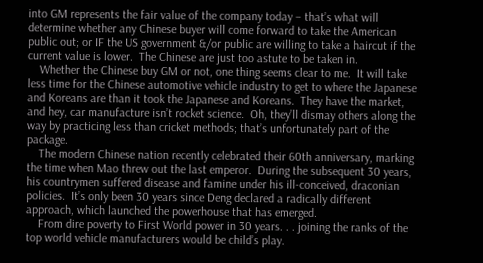into GM represents the fair value of the company today – that’s what will determine whether any Chinese buyer will come forward to take the American public out; or IF the US government &/or public are willing to take a haircut if the current value is lower.  The Chinese are just too astute to be taken in.
    Whether the Chinese buy GM or not, one thing seems clear to me.  It will take less time for the Chinese automotive vehicle industry to get to where the Japanese and Koreans are than it took the Japanese and Koreans.  They have the market, and hey, car manufacture isn’t rocket science.  Oh, they’ll dismay others along the way by practicing less than cricket methods; that’s unfortunately part of the package.
    The modern Chinese nation recently celebrated their 60th anniversary, marking the time when Mao threw out the last emperor.  During the subsequent 30 years, his countrymen suffered disease and famine under his ill-conceived, draconian policies.  It’s only been 30 years since Deng declared a radically different approach, which launched the powerhouse that has emerged.
    From dire poverty to First World power in 30 years. . . joining the ranks of the top world vehicle manufacturers would be child’s play.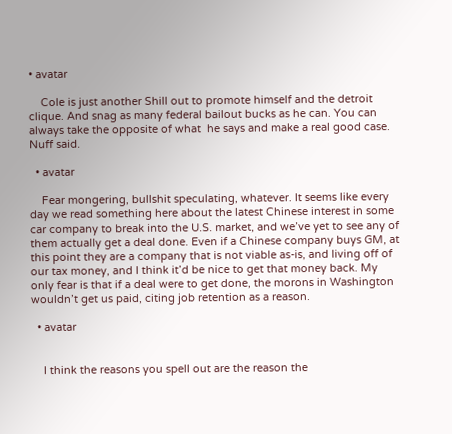• avatar

    Cole is just another Shill out to promote himself and the detroit clique. And snag as many federal bailout bucks as he can. You can always take the opposite of what  he says and make a real good case. Nuff said.

  • avatar

    Fear mongering, bullshit speculating, whatever. It seems like every day we read something here about the latest Chinese interest in some car company to break into the U.S. market, and we’ve yet to see any of them actually get a deal done. Even if a Chinese company buys GM, at this point they are a company that is not viable as-is, and living off of our tax money, and I think it’d be nice to get that money back. My only fear is that if a deal were to get done, the morons in Washington wouldn’t get us paid, citing job retention as a reason.

  • avatar


    I think the reasons you spell out are the reason the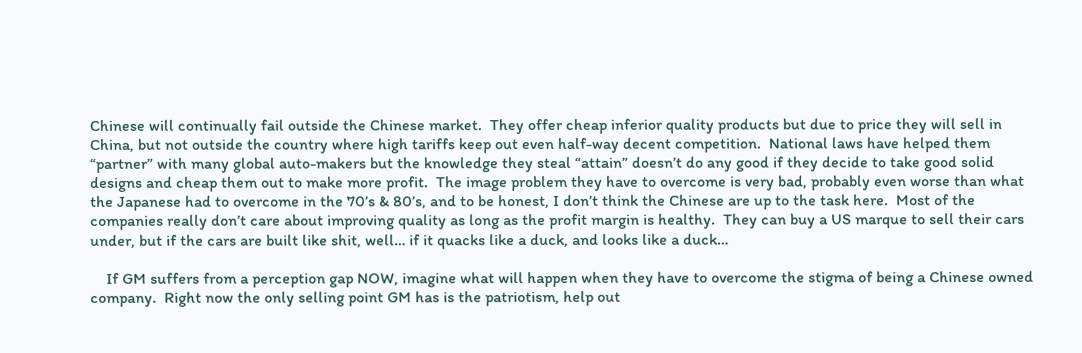Chinese will continually fail outside the Chinese market.  They offer cheap inferior quality products but due to price they will sell in China, but not outside the country where high tariffs keep out even half-way decent competition.  National laws have helped them “partner” with many global auto-makers but the knowledge they steal “attain” doesn’t do any good if they decide to take good solid designs and cheap them out to make more profit.  The image problem they have to overcome is very bad, probably even worse than what the Japanese had to overcome in the 70’s & 80’s, and to be honest, I don’t think the Chinese are up to the task here.  Most of the companies really don’t care about improving quality as long as the profit margin is healthy.  They can buy a US marque to sell their cars under, but if the cars are built like shit, well… if it quacks like a duck, and looks like a duck…

    If GM suffers from a perception gap NOW, imagine what will happen when they have to overcome the stigma of being a Chinese owned company.  Right now the only selling point GM has is the patriotism, help out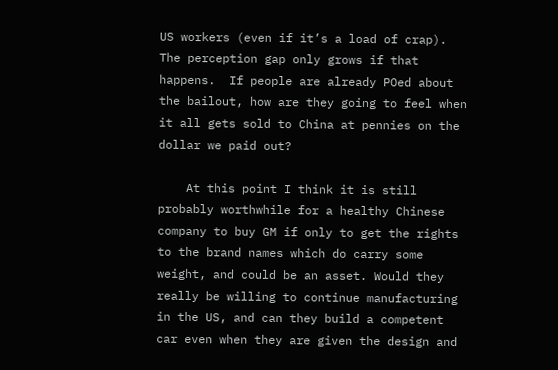US workers (even if it’s a load of crap).  The perception gap only grows if that happens.  If people are already POed about the bailout, how are they going to feel when it all gets sold to China at pennies on the dollar we paid out?

    At this point I think it is still probably worthwhile for a healthy Chinese company to buy GM if only to get the rights to the brand names which do carry some weight, and could be an asset. Would they really be willing to continue manufacturing in the US, and can they build a competent car even when they are given the design and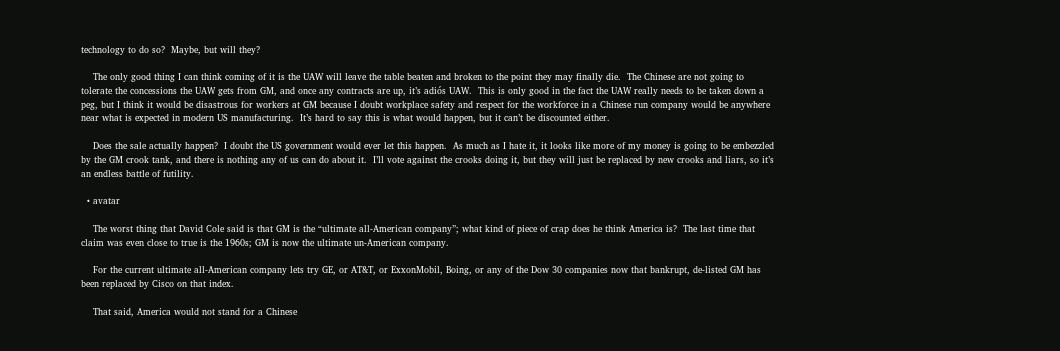technology to do so?  Maybe, but will they?

    The only good thing I can think coming of it is the UAW will leave the table beaten and broken to the point they may finally die.  The Chinese are not going to tolerate the concessions the UAW gets from GM, and once any contracts are up, it’s adiós UAW.  This is only good in the fact the UAW really needs to be taken down a peg, but I think it would be disastrous for workers at GM because I doubt workplace safety and respect for the workforce in a Chinese run company would be anywhere near what is expected in modern US manufacturing.  It’s hard to say this is what would happen, but it can’t be discounted either.

    Does the sale actually happen?  I doubt the US government would ever let this happen.  As much as I hate it, it looks like more of my money is going to be embezzled by the GM crook tank, and there is nothing any of us can do about it.  I’ll vote against the crooks doing it, but they will just be replaced by new crooks and liars, so it’s an endless battle of futility.

  • avatar

    The worst thing that David Cole said is that GM is the “ultimate all-American company”; what kind of piece of crap does he think America is?  The last time that claim was even close to true is the 1960s; GM is now the ultimate un-American company.

    For the current ultimate all-American company lets try GE, or AT&T, or ExxonMobil, Boing, or any of the Dow 30 companies now that bankrupt, de-listed GM has been replaced by Cisco on that index.

    That said, America would not stand for a Chinese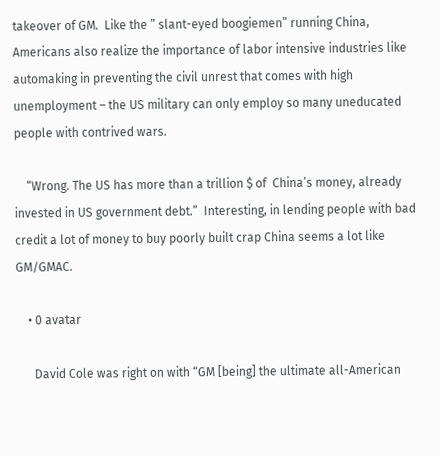takeover of GM.  Like the ” slant-eyed boogiemen” running China, Americans also realize the importance of labor intensive industries like automaking in preventing the civil unrest that comes with high unemployment – the US military can only employ so many uneducated people with contrived wars.

    “Wrong. The US has more than a trillion $ of  China’s money, already invested in US government debt.”  Interesting, in lending people with bad credit a lot of money to buy poorly built crap China seems a lot like GM/GMAC.

    • 0 avatar

      David Cole was right on with “GM [being] the ultimate all-American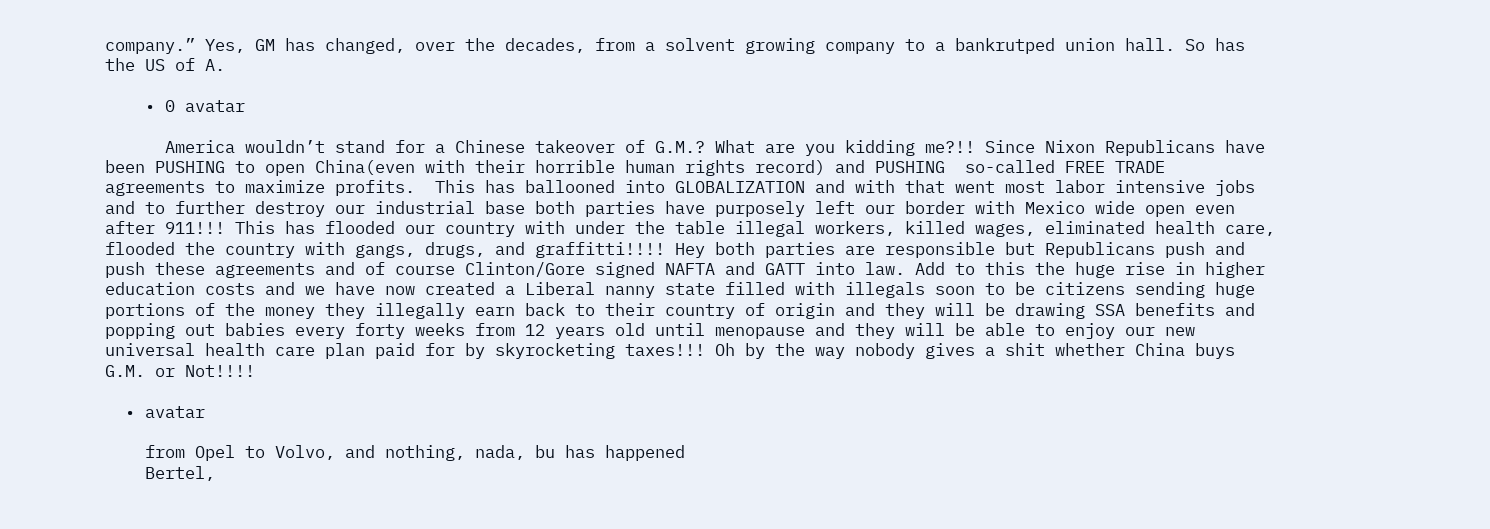company.” Yes, GM has changed, over the decades, from a solvent growing company to a bankrutped union hall. So has the US of A.

    • 0 avatar

      America wouldn’t stand for a Chinese takeover of G.M.? What are you kidding me?!! Since Nixon Republicans have been PUSHING to open China(even with their horrible human rights record) and PUSHING  so-called FREE TRADE  agreements to maximize profits.  This has ballooned into GLOBALIZATION and with that went most labor intensive jobs and to further destroy our industrial base both parties have purposely left our border with Mexico wide open even after 911!!! This has flooded our country with under the table illegal workers, killed wages, eliminated health care, flooded the country with gangs, drugs, and graffitti!!!! Hey both parties are responsible but Republicans push and push these agreements and of course Clinton/Gore signed NAFTA and GATT into law. Add to this the huge rise in higher education costs and we have now created a Liberal nanny state filled with illegals soon to be citizens sending huge portions of the money they illegally earn back to their country of origin and they will be drawing SSA benefits and popping out babies every forty weeks from 12 years old until menopause and they will be able to enjoy our new universal health care plan paid for by skyrocketing taxes!!! Oh by the way nobody gives a shit whether China buys G.M. or Not!!!!

  • avatar

    from Opel to Volvo, and nothing, nada, bu has happened
    Bertel,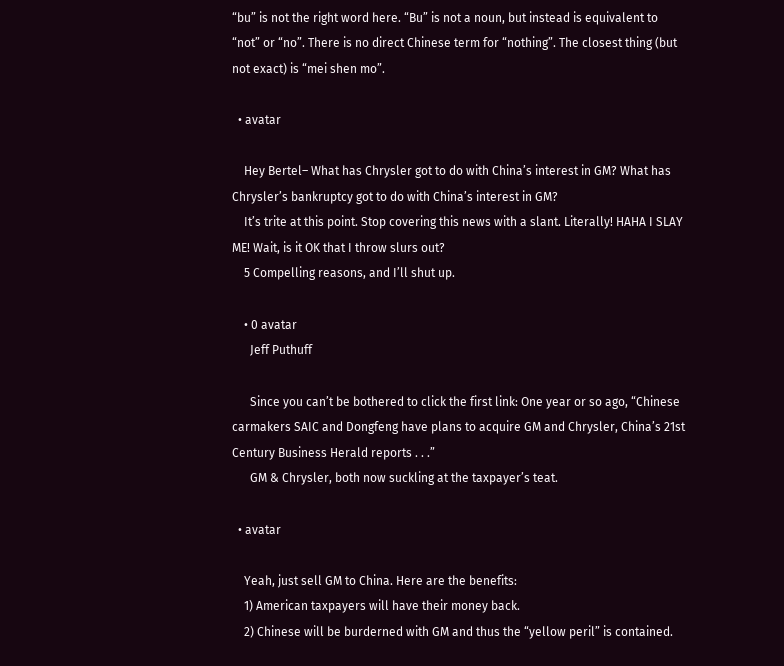“bu” is not the right word here. “Bu” is not a noun, but instead is equivalent to “not” or “no”. There is no direct Chinese term for “nothing”. The closest thing (but not exact) is “mei shen mo”.

  • avatar

    Hey Bertel– What has Chrysler got to do with China’s interest in GM? What has Chrysler’s bankruptcy got to do with China’s interest in GM?
    It’s trite at this point. Stop covering this news with a slant. Literally! HAHA I SLAY ME! Wait, is it OK that I throw slurs out?
    5 Compelling reasons, and I’ll shut up.

    • 0 avatar
      Jeff Puthuff

      Since you can’t be bothered to click the first link: One year or so ago, “Chinese carmakers SAIC and Dongfeng have plans to acquire GM and Chrysler, China’s 21st Century Business Herald reports . . .”
      GM & Chrysler, both now suckling at the taxpayer’s teat.

  • avatar

    Yeah, just sell GM to China. Here are the benefits:
    1) American taxpayers will have their money back.
    2) Chinese will be burderned with GM and thus the “yellow peril” is contained.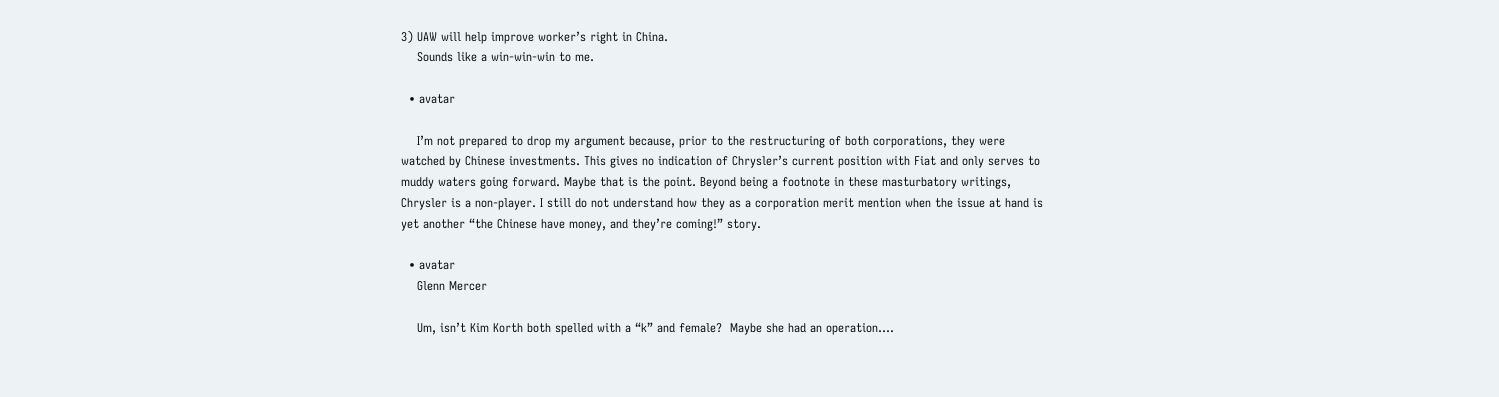3) UAW will help improve worker’s right in China.
    Sounds like a win-win-win to me.

  • avatar

    I’m not prepared to drop my argument because, prior to the restructuring of both corporations, they were watched by Chinese investments. This gives no indication of Chrysler’s current position with Fiat and only serves to muddy waters going forward. Maybe that is the point. Beyond being a footnote in these masturbatory writings, Chrysler is a non-player. I still do not understand how they as a corporation merit mention when the issue at hand is yet another “the Chinese have money, and they’re coming!” story.

  • avatar
    Glenn Mercer

    Um, isn’t Kim Korth both spelled with a “k” and female?  Maybe she had an operation….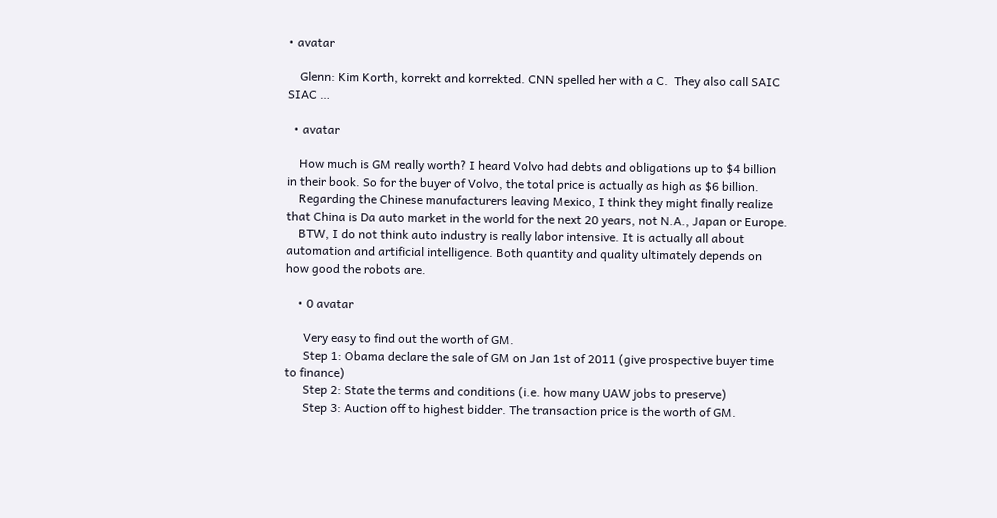• avatar

    Glenn: Kim Korth, korrekt and korrekted. CNN spelled her with a C.  They also call SAIC SIAC …

  • avatar

    How much is GM really worth? I heard Volvo had debts and obligations up to $4 billion in their book. So for the buyer of Volvo, the total price is actually as high as $6 billion.
    Regarding the Chinese manufacturers leaving Mexico, I think they might finally realize that China is Da auto market in the world for the next 20 years, not N.A., Japan or Europe.
    BTW, I do not think auto industry is really labor intensive. It is actually all about automation and artificial intelligence. Both quantity and quality ultimately depends on how good the robots are.

    • 0 avatar

      Very easy to find out the worth of GM.
      Step 1: Obama declare the sale of GM on Jan 1st of 2011 (give prospective buyer time to finance)
      Step 2: State the terms and conditions (i.e. how many UAW jobs to preserve)
      Step 3: Auction off to highest bidder. The transaction price is the worth of GM.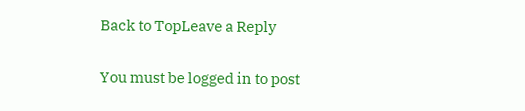Back to TopLeave a Reply

You must be logged in to post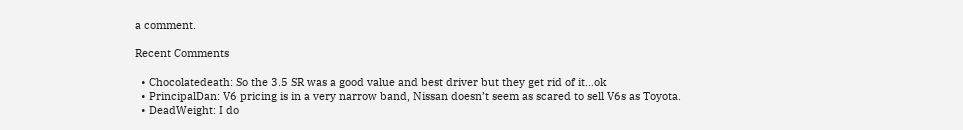a comment.

Recent Comments

  • Chocolatedeath: So the 3.5 SR was a good value and best driver but they get rid of it…ok
  • PrincipalDan: V6 pricing is in a very narrow band, Nissan doesn’t seem as scared to sell V6s as Toyota.
  • DeadWeight: I do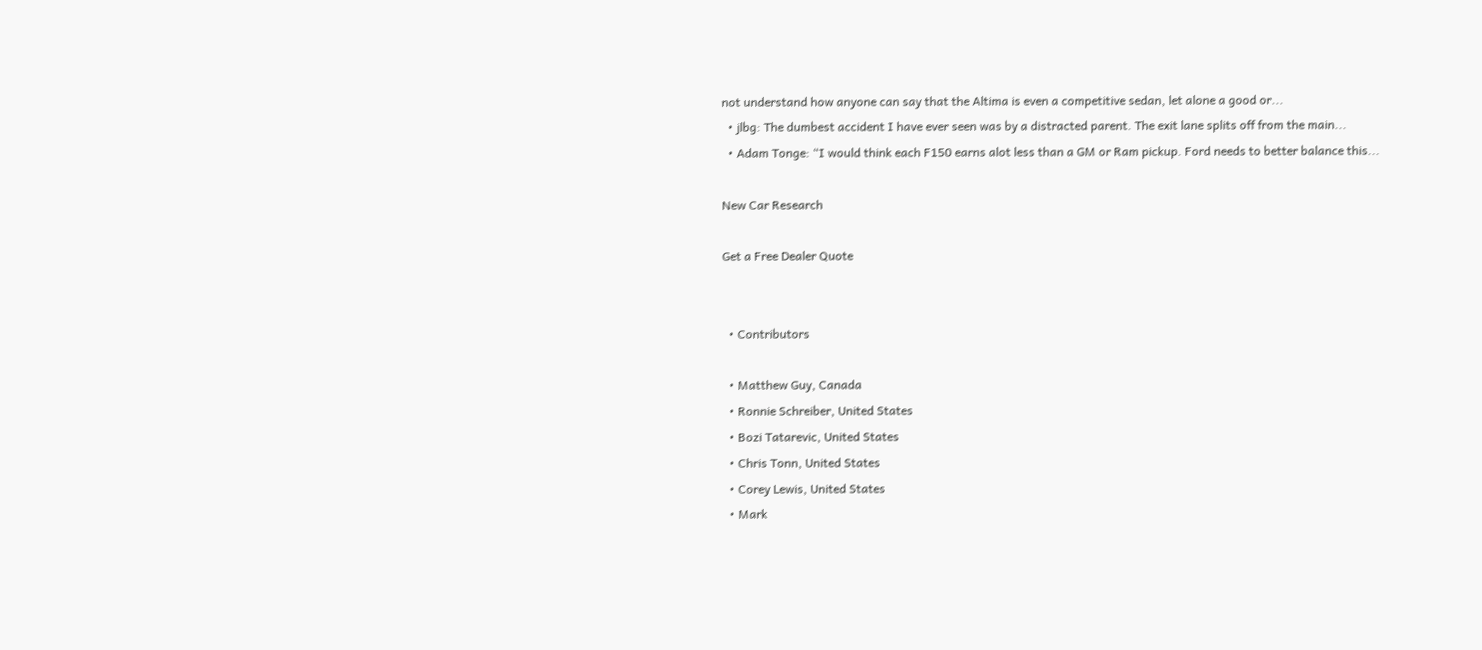not understand how anyone can say that the Altima is even a competitive sedan, let alone a good or...
  • jlbg: The dumbest accident I have ever seen was by a distracted parent. The exit lane splits off from the main...
  • Adam Tonge: “I would think each F150 earns alot less than a GM or Ram pickup. Ford needs to better balance this...

New Car Research

Get a Free Dealer Quote


  • Contributors

  • Matthew Guy, Canada
  • Ronnie Schreiber, United States
  • Bozi Tatarevic, United States
  • Chris Tonn, United States
  • Corey Lewis, United States
  • Mark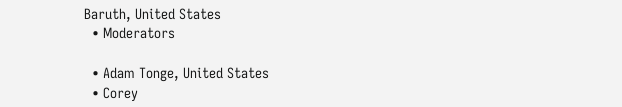Baruth, United States
  • Moderators

  • Adam Tonge, United States
  • Corey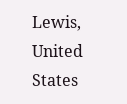Lewis, United States